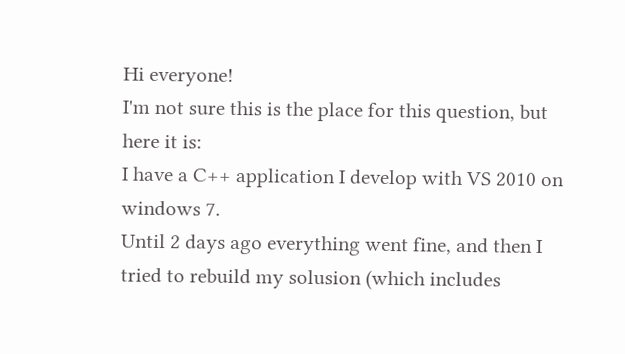Hi everyone!
I'm not sure this is the place for this question, but here it is:
I have a C++ application I develop with VS 2010 on windows 7.
Until 2 days ago everything went fine, and then I tried to rebuild my solusion (which includes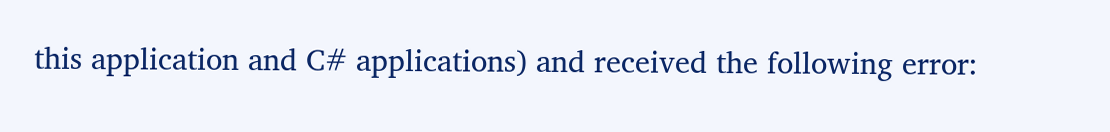this application and C# applications) and received the following error: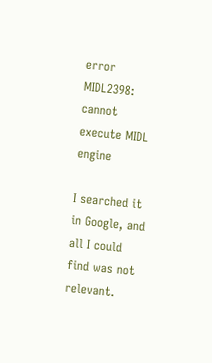error MIDL2398: cannot execute MIDL engine

I searched it in Google, and all I could find was not relevant.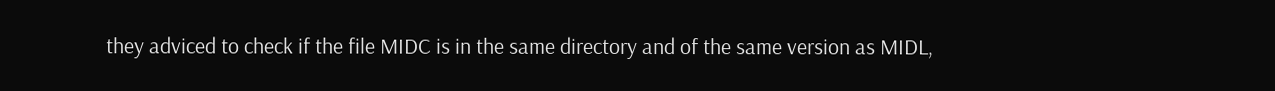they adviced to check if the file MIDC is in the same directory and of the same version as MIDL,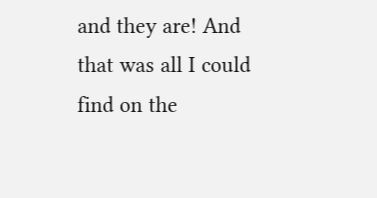and they are! And that was all I could find on the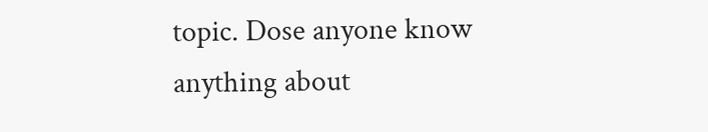topic. Dose anyone know anything about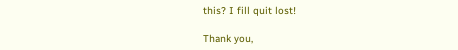this? I fill quit lost!

Thank you,